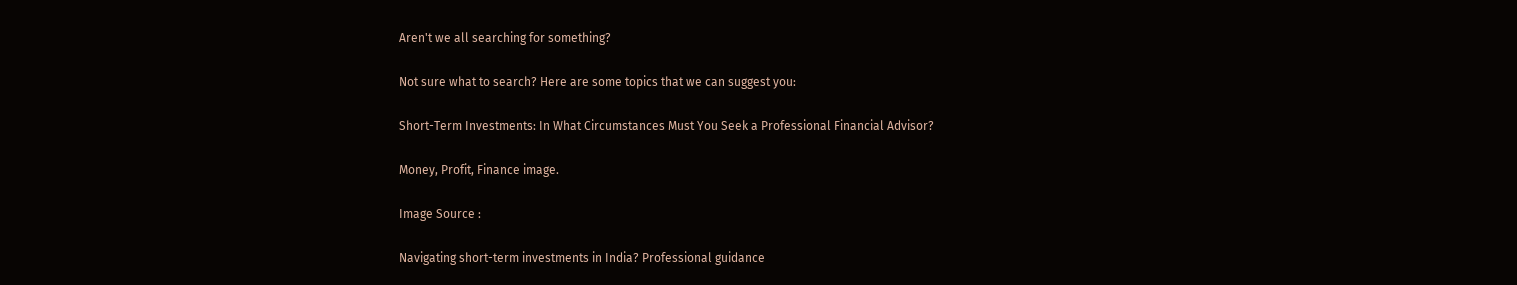Aren't we all searching for something?

Not sure what to search? Here are some topics that we can suggest you:

Short-Term Investments: In What Circumstances Must You Seek a Professional Financial Advisor?

Money, Profit, Finance image.

Image Source :

Navigating short-term investments in India? Professional guidance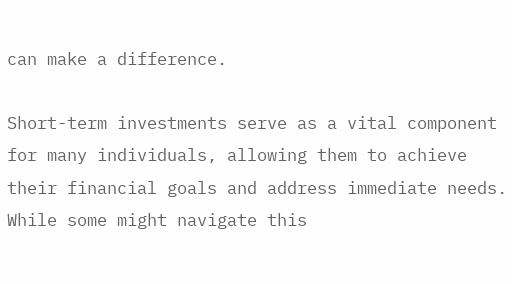can make a difference.

Short-term investments serve as a vital component for many individuals, allowing them to achieve their financial goals and address immediate needs. While some might navigate this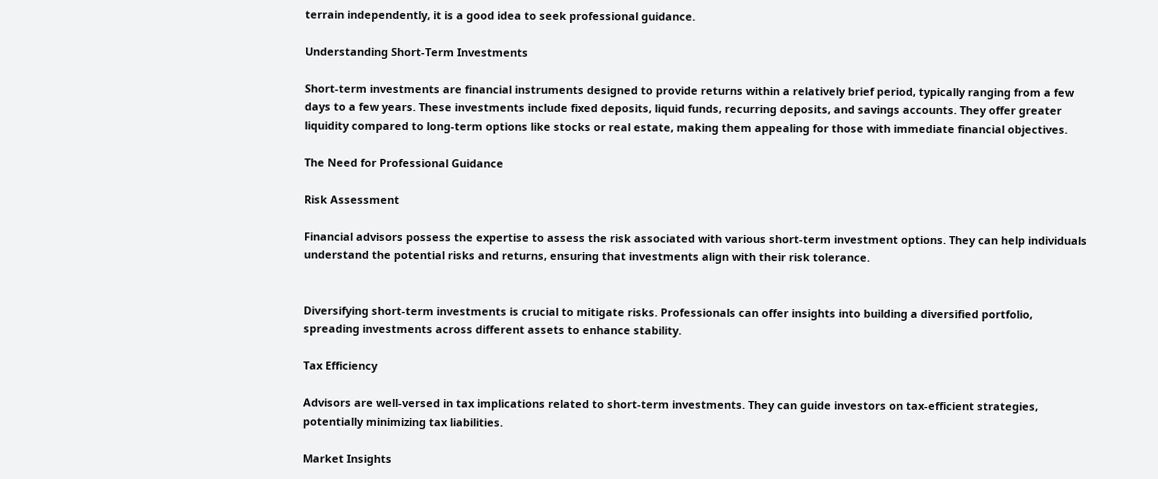terrain independently, it is a good idea to seek professional guidance.

Understanding Short-Term Investments

Short-term investments are financial instruments designed to provide returns within a relatively brief period, typically ranging from a few days to a few years. These investments include fixed deposits, liquid funds, recurring deposits, and savings accounts. They offer greater liquidity compared to long-term options like stocks or real estate, making them appealing for those with immediate financial objectives.

The Need for Professional Guidance

Risk Assessment

Financial advisors possess the expertise to assess the risk associated with various short-term investment options. They can help individuals understand the potential risks and returns, ensuring that investments align with their risk tolerance.


Diversifying short-term investments is crucial to mitigate risks. Professionals can offer insights into building a diversified portfolio, spreading investments across different assets to enhance stability.

Tax Efficiency

Advisors are well-versed in tax implications related to short-term investments. They can guide investors on tax-efficient strategies, potentially minimizing tax liabilities.

Market Insights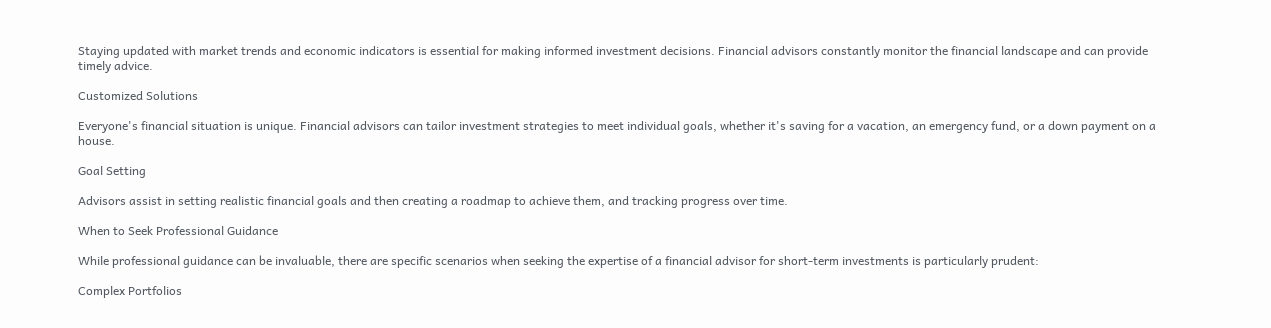Staying updated with market trends and economic indicators is essential for making informed investment decisions. Financial advisors constantly monitor the financial landscape and can provide timely advice.

Customized Solutions

Everyone's financial situation is unique. Financial advisors can tailor investment strategies to meet individual goals, whether it's saving for a vacation, an emergency fund, or a down payment on a house.

Goal Setting

Advisors assist in setting realistic financial goals and then creating a roadmap to achieve them, and tracking progress over time.

When to Seek Professional Guidance

While professional guidance can be invaluable, there are specific scenarios when seeking the expertise of a financial advisor for short-term investments is particularly prudent:

Complex Portfolios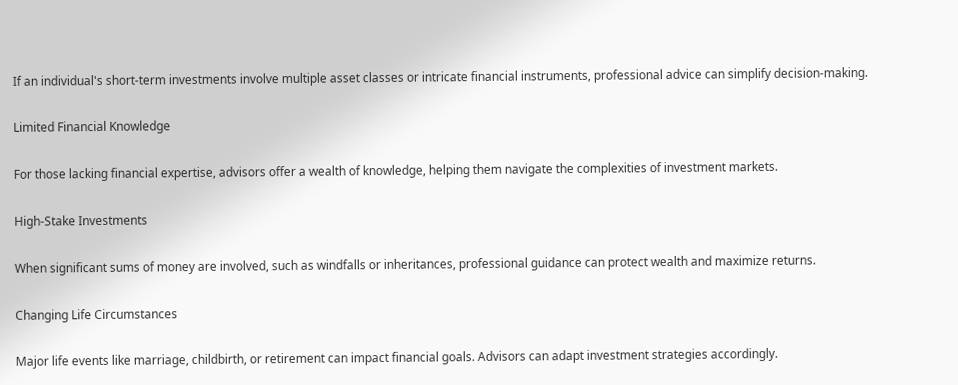If an individual's short-term investments involve multiple asset classes or intricate financial instruments, professional advice can simplify decision-making.

Limited Financial Knowledge

For those lacking financial expertise, advisors offer a wealth of knowledge, helping them navigate the complexities of investment markets.

High-Stake Investments

When significant sums of money are involved, such as windfalls or inheritances, professional guidance can protect wealth and maximize returns.

Changing Life Circumstances

Major life events like marriage, childbirth, or retirement can impact financial goals. Advisors can adapt investment strategies accordingly.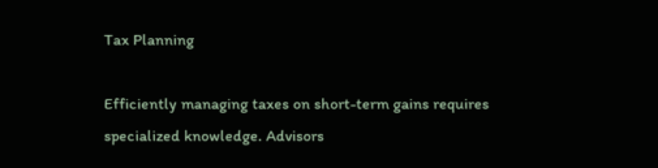Tax Planning

Efficiently managing taxes on short-term gains requires specialized knowledge. Advisors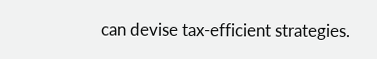can devise tax-efficient strategies.